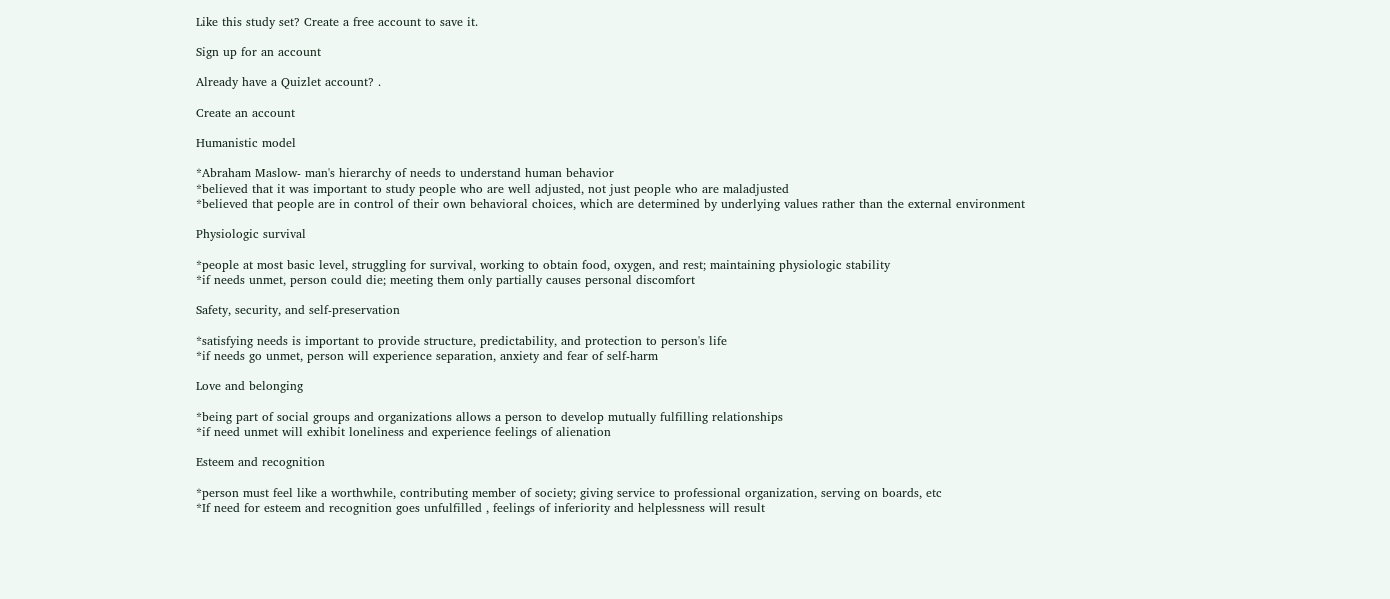Like this study set? Create a free account to save it.

Sign up for an account

Already have a Quizlet account? .

Create an account

Humanistic model

*Abraham Maslow- man's hierarchy of needs to understand human behavior
*believed that it was important to study people who are well adjusted, not just people who are maladjusted
*believed that people are in control of their own behavioral choices, which are determined by underlying values rather than the external environment

Physiologic survival

*people at most basic level, struggling for survival, working to obtain food, oxygen, and rest; maintaining physiologic stability
*if needs unmet, person could die; meeting them only partially causes personal discomfort

Safety, security, and self-preservation

*satisfying needs is important to provide structure, predictability, and protection to person's life
*if needs go unmet, person will experience separation, anxiety and fear of self-harm

Love and belonging

*being part of social groups and organizations allows a person to develop mutually fulfilling relationships
*if need unmet will exhibit loneliness and experience feelings of alienation

Esteem and recognition

*person must feel like a worthwhile, contributing member of society; giving service to professional organization, serving on boards, etc
*If need for esteem and recognition goes unfulfilled , feelings of inferiority and helplessness will result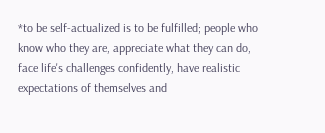*to be self-actualized is to be fulfilled; people who know who they are, appreciate what they can do, face life's challenges confidently, have realistic expectations of themselves and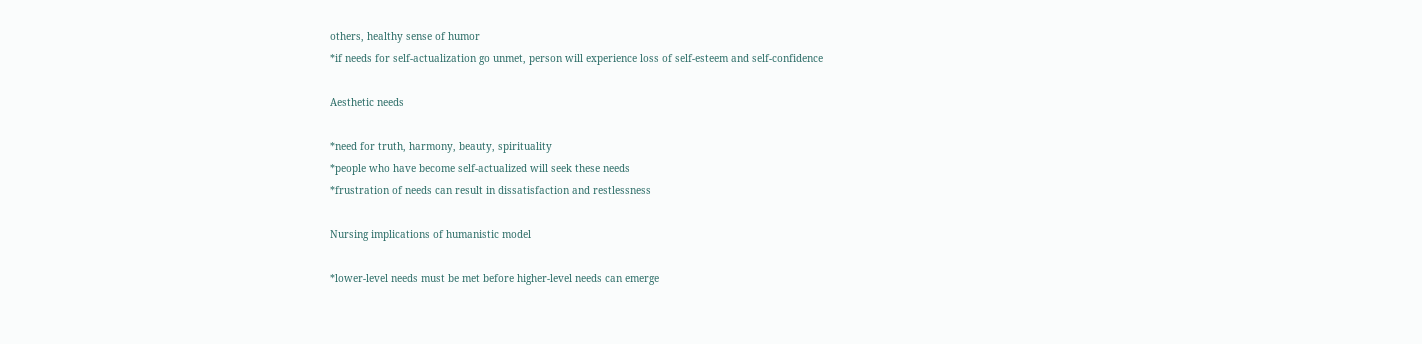others, healthy sense of humor
*if needs for self-actualization go unmet, person will experience loss of self-esteem and self-confidence

Aesthetic needs

*need for truth, harmony, beauty, spirituality
*people who have become self-actualized will seek these needs
*frustration of needs can result in dissatisfaction and restlessness

Nursing implications of humanistic model

*lower-level needs must be met before higher-level needs can emerge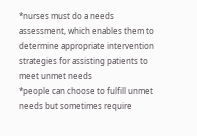*nurses must do a needs assessment, which enables them to determine appropriate intervention strategies for assisting patients to meet unmet needs
*people can choose to fulfill unmet needs but sometimes require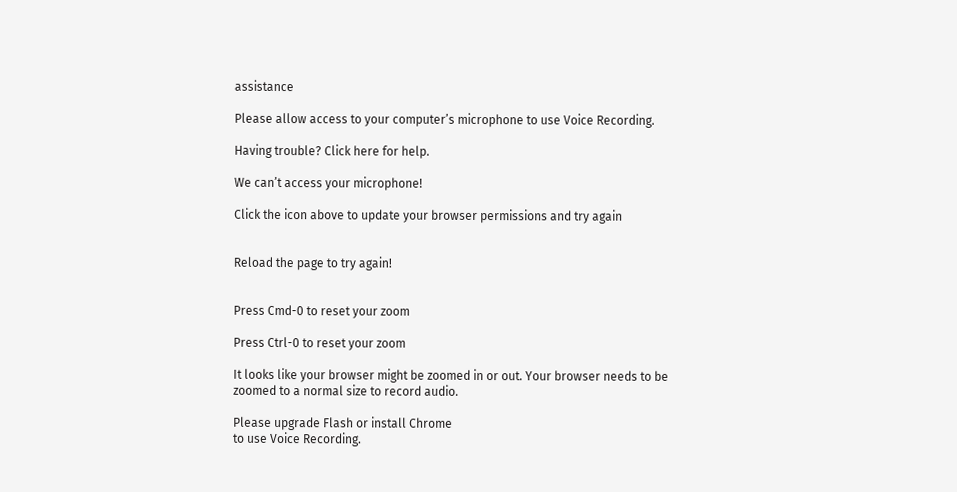assistance

Please allow access to your computer’s microphone to use Voice Recording.

Having trouble? Click here for help.

We can’t access your microphone!

Click the icon above to update your browser permissions and try again


Reload the page to try again!


Press Cmd-0 to reset your zoom

Press Ctrl-0 to reset your zoom

It looks like your browser might be zoomed in or out. Your browser needs to be zoomed to a normal size to record audio.

Please upgrade Flash or install Chrome
to use Voice Recording.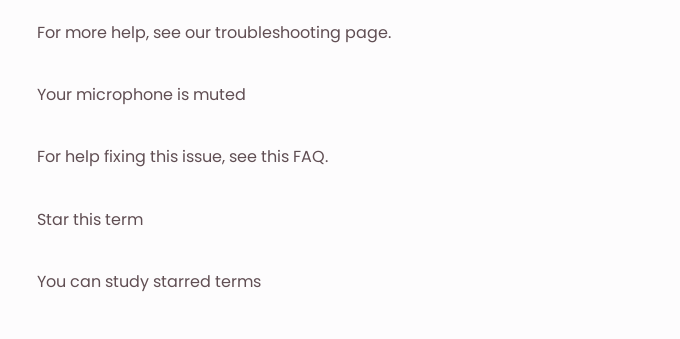For more help, see our troubleshooting page.

Your microphone is muted

For help fixing this issue, see this FAQ.

Star this term

You can study starred terms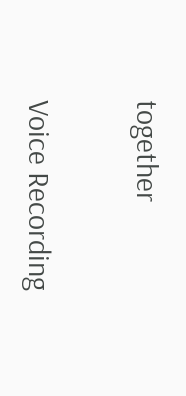together

Voice Recording